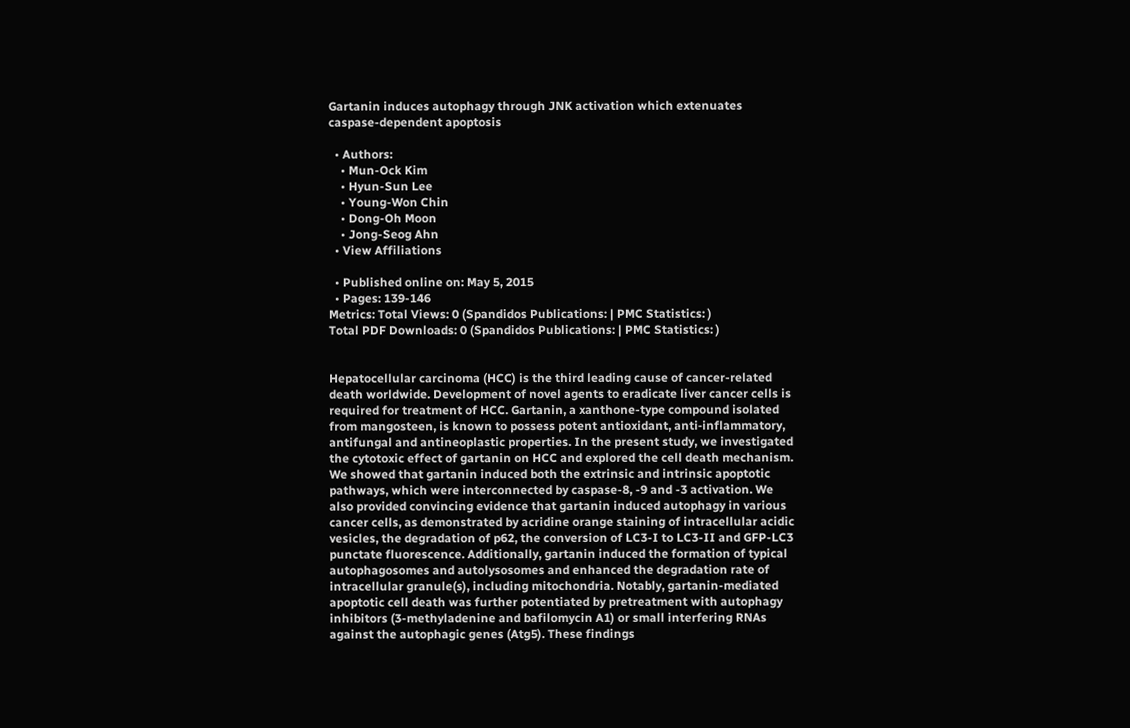Gartanin induces autophagy through JNK activation which extenuates caspase-dependent apoptosis

  • Authors:
    • Mun-Ock Kim
    • Hyun-Sun Lee
    • Young-Won Chin
    • Dong-Oh Moon
    • Jong-Seog Ahn
  • View Affiliations

  • Published online on: May 5, 2015
  • Pages: 139-146
Metrics: Total Views: 0 (Spandidos Publications: | PMC Statistics: )
Total PDF Downloads: 0 (Spandidos Publications: | PMC Statistics: )


Hepatocellular carcinoma (HCC) is the third leading cause of cancer-related death worldwide. Development of novel agents to eradicate liver cancer cells is required for treatment of HCC. Gartanin, a xanthone-type compound isolated from mangosteen, is known to possess potent antioxidant, anti‑inflammatory, antifungal and antineoplastic properties. In the present study, we investigated the cytotoxic effect of gartanin on HCC and explored the cell death mechanism. We showed that gartanin induced both the extrinsic and intrinsic apoptotic pathways, which were interconnected by caspase-8, -9 and -3 activation. We also provided convincing evidence that gartanin induced autophagy in various cancer cells, as demonstrated by acridine orange staining of intracellular acidic vesicles, the degradation of p62, the conversion of LC3-I to LC3-II and GFP-LC3 punctate fluorescence. Additionally, gartanin induced the formation of typical autophagosomes and autolysosomes and enhanced the degradation rate of intracellular granule(s), including mitochondria. Notably, gartanin-mediated apoptotic cell death was further potentiated by pretreatment with autophagy inhibitors (3-methyladenine and bafilomycin A1) or small interfering RNAs against the autophagic genes (Atg5). These findings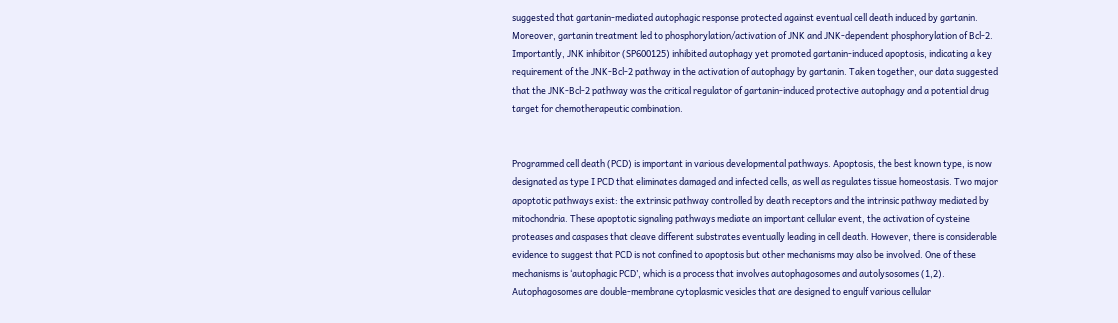suggested that gartanin-mediated autophagic response protected against eventual cell death induced by gartanin. Moreover, gartanin treatment led to phosphorylation/activation of JNK and JNK-dependent phosphorylation of Bcl-2. Importantly, JNK inhibitor (SP600125) inhibited autophagy yet promoted gartanin-induced apoptosis, indicating a key requirement of the JNK-Bcl-2 pathway in the activation of autophagy by gartanin. Taken together, our data suggested that the JNK-Bcl-2 pathway was the critical regulator of gartanin-induced protective autophagy and a potential drug target for chemotherapeutic combination.


Programmed cell death (PCD) is important in various developmental pathways. Apoptosis, the best known type, is now designated as type I PCD that eliminates damaged and infected cells, as well as regulates tissue homeostasis. Two major apoptotic pathways exist: the extrinsic pathway controlled by death receptors and the intrinsic pathway mediated by mitochondria. These apoptotic signaling pathways mediate an important cellular event, the activation of cysteine proteases and caspases that cleave different substrates eventually leading in cell death. However, there is considerable evidence to suggest that PCD is not confined to apoptosis but other mechanisms may also be involved. One of these mechanisms is ‘autophagic PCD’, which is a process that involves autophagosomes and autolysosomes (1,2). Autophagosomes are double-membrane cytoplasmic vesicles that are designed to engulf various cellular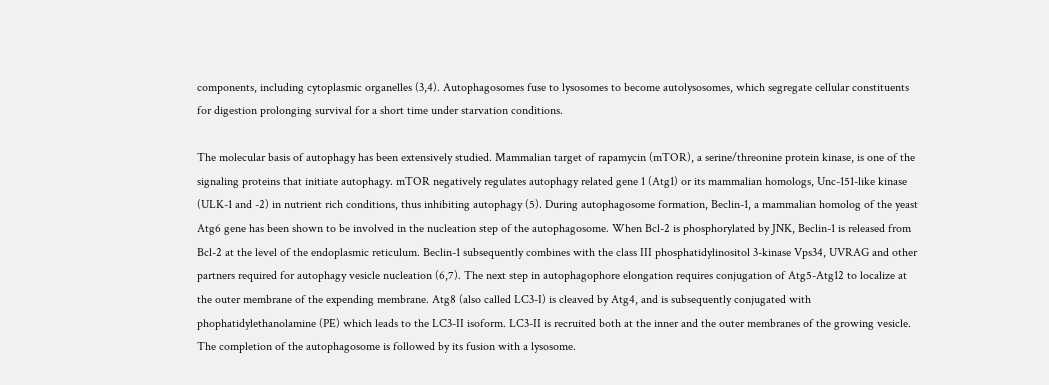components, including cytoplasmic organelles (3,4). Autophagosomes fuse to lysosomes to become autolysosomes, which segregate cellular constituents for digestion prolonging survival for a short time under starvation conditions.

The molecular basis of autophagy has been extensively studied. Mammalian target of rapamycin (mTOR), a serine/threonine protein kinase, is one of the signaling proteins that initiate autophagy. mTOR negatively regulates autophagy related gene 1 (Atg1) or its mammalian homologs, Unc-151-like kinase (ULK-1 and -2) in nutrient rich conditions, thus inhibiting autophagy (5). During autophagosome formation, Beclin-1, a mammalian homolog of the yeast Atg6 gene has been shown to be involved in the nucleation step of the autophagosome. When Bcl-2 is phosphorylated by JNK, Beclin-1 is released from Bcl-2 at the level of the endoplasmic reticulum. Beclin-1 subsequently combines with the class III phosphatidylinositol 3-kinase Vps34, UVRAG and other partners required for autophagy vesicle nucleation (6,7). The next step in autophagophore elongation requires conjugation of Atg5-Atg12 to localize at the outer membrane of the expending membrane. Atg8 (also called LC3-I) is cleaved by Atg4, and is subsequently conjugated with phophatidylethanolamine (PE) which leads to the LC3-II isoform. LC3-II is recruited both at the inner and the outer membranes of the growing vesicle. The completion of the autophagosome is followed by its fusion with a lysosome.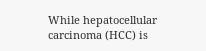While hepatocellular carcinoma (HCC) is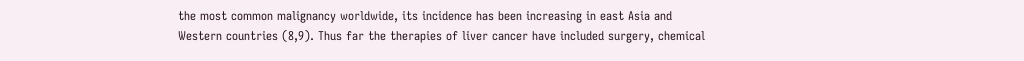the most common malignancy worldwide, its incidence has been increasing in east Asia and Western countries (8,9). Thus far the therapies of liver cancer have included surgery, chemical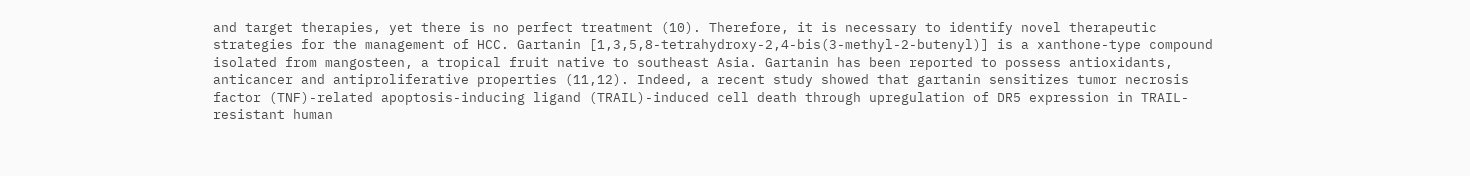and target therapies, yet there is no perfect treatment (10). Therefore, it is necessary to identify novel therapeutic strategies for the management of HCC. Gartanin [1,3,5,8-tetrahydroxy-2,4-bis(3-methyl-2-butenyl)] is a xanthone-type compound isolated from mangosteen, a tropical fruit native to southeast Asia. Gartanin has been reported to possess antioxidants, anticancer and antiproliferative properties (11,12). Indeed, a recent study showed that gartanin sensitizes tumor necrosis factor (TNF)-related apoptosis-inducing ligand (TRAIL)-induced cell death through upregulation of DR5 expression in TRAIL-resistant human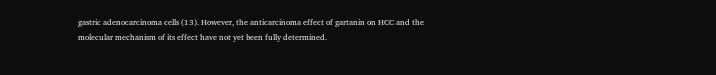gastric adenocarcinoma cells (13). However, the anticarcinoma effect of gartanin on HCC and the molecular mechanism of its effect have not yet been fully determined.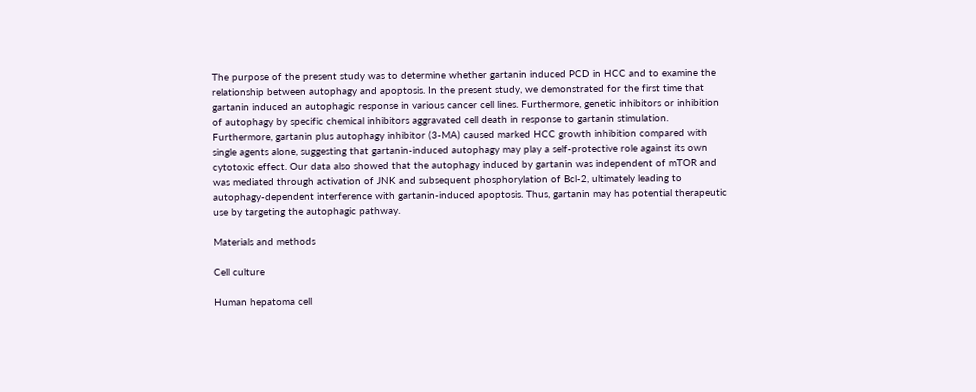The purpose of the present study was to determine whether gartanin induced PCD in HCC and to examine the relationship between autophagy and apoptosis. In the present study, we demonstrated for the first time that gartanin induced an autophagic response in various cancer cell lines. Furthermore, genetic inhibitors or inhibition of autophagy by specific chemical inhibitors aggravated cell death in response to gartanin stimulation. Furthermore, gartanin plus autophagy inhibitor (3-MA) caused marked HCC growth inhibition compared with single agents alone, suggesting that gartanin-induced autophagy may play a self-protective role against its own cytotoxic effect. Our data also showed that the autophagy induced by gartanin was independent of mTOR and was mediated through activation of JNK and subsequent phosphorylation of Bcl-2, ultimately leading to autophagy-dependent interference with gartanin-induced apoptosis. Thus, gartanin may has potential therapeutic use by targeting the autophagic pathway.

Materials and methods

Cell culture

Human hepatoma cell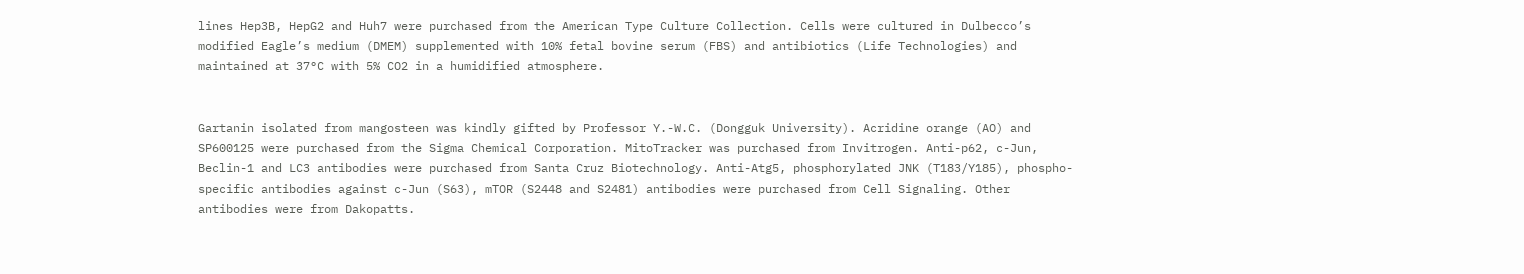lines Hep3B, HepG2 and Huh7 were purchased from the American Type Culture Collection. Cells were cultured in Dulbecco’s modified Eagle’s medium (DMEM) supplemented with 10% fetal bovine serum (FBS) and antibiotics (Life Technologies) and maintained at 37°C with 5% CO2 in a humidified atmosphere.


Gartanin isolated from mangosteen was kindly gifted by Professor Y.-W.C. (Dongguk University). Acridine orange (AO) and SP600125 were purchased from the Sigma Chemical Corporation. MitoTracker was purchased from Invitrogen. Anti-p62, c-Jun, Beclin-1 and LC3 antibodies were purchased from Santa Cruz Biotechnology. Anti-Atg5, phosphorylated JNK (T183/Y185), phospho-specific antibodies against c-Jun (S63), mTOR (S2448 and S2481) antibodies were purchased from Cell Signaling. Other antibodies were from Dakopatts.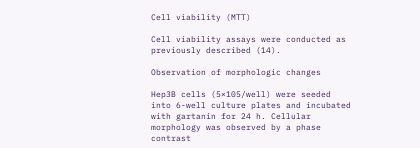Cell viability (MTT)

Cell viability assays were conducted as previously described (14).

Observation of morphologic changes

Hep3B cells (5×105/well) were seeded into 6-well culture plates and incubated with gartanin for 24 h. Cellular morphology was observed by a phase contrast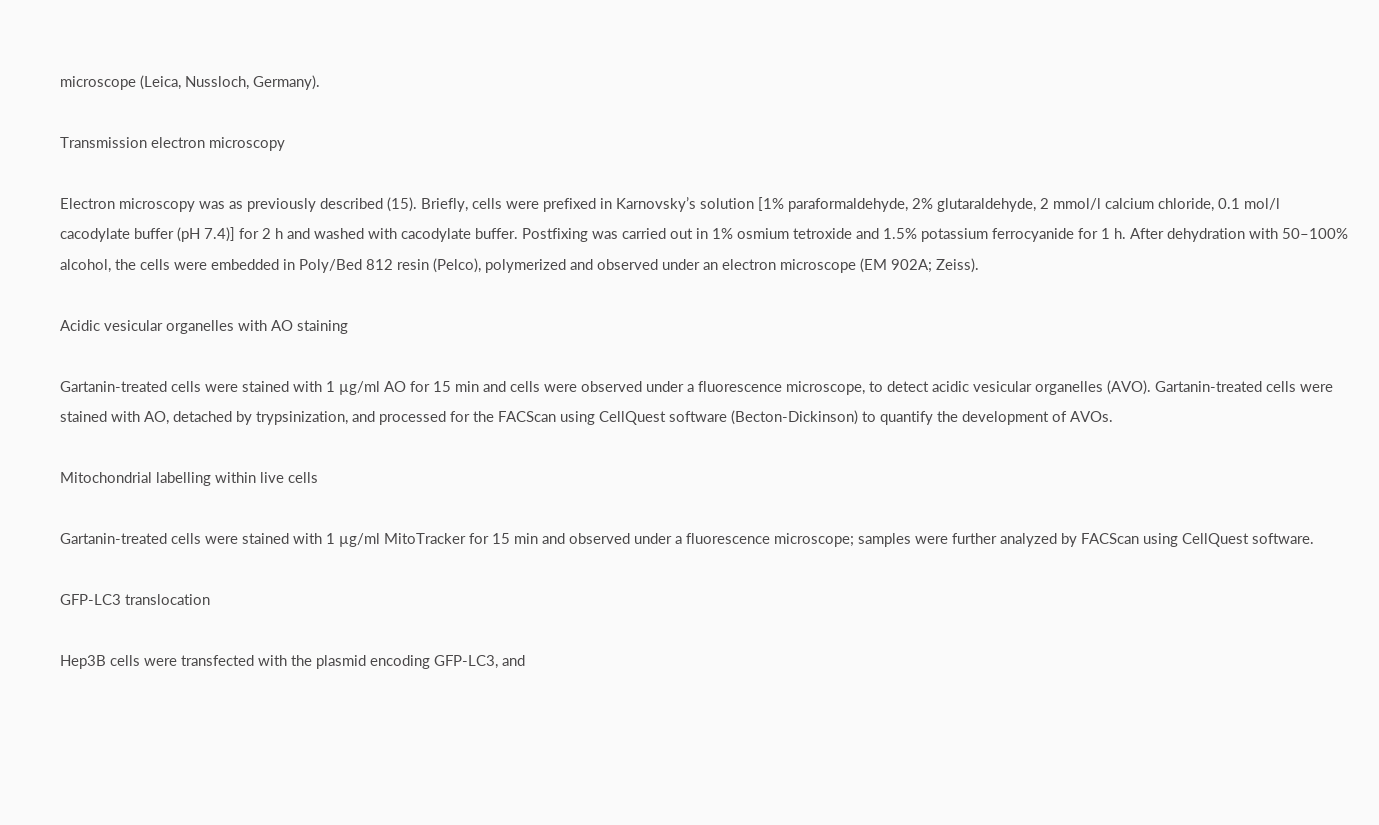microscope (Leica, Nussloch, Germany).

Transmission electron microscopy

Electron microscopy was as previously described (15). Briefly, cells were prefixed in Karnovsky’s solution [1% paraformaldehyde, 2% glutaraldehyde, 2 mmol/l calcium chloride, 0.1 mol/l cacodylate buffer (pH 7.4)] for 2 h and washed with cacodylate buffer. Postfixing was carried out in 1% osmium tetroxide and 1.5% potassium ferrocyanide for 1 h. After dehydration with 50–100% alcohol, the cells were embedded in Poly/Bed 812 resin (Pelco), polymerized and observed under an electron microscope (EM 902A; Zeiss).

Acidic vesicular organelles with AO staining

Gartanin-treated cells were stained with 1 µg/ml AO for 15 min and cells were observed under a fluorescence microscope, to detect acidic vesicular organelles (AVO). Gartanin-treated cells were stained with AO, detached by trypsinization, and processed for the FACScan using CellQuest software (Becton-Dickinson) to quantify the development of AVOs.

Mitochondrial labelling within live cells

Gartanin-treated cells were stained with 1 µg/ml MitoTracker for 15 min and observed under a fluorescence microscope; samples were further analyzed by FACScan using CellQuest software.

GFP-LC3 translocation

Hep3B cells were transfected with the plasmid encoding GFP-LC3, and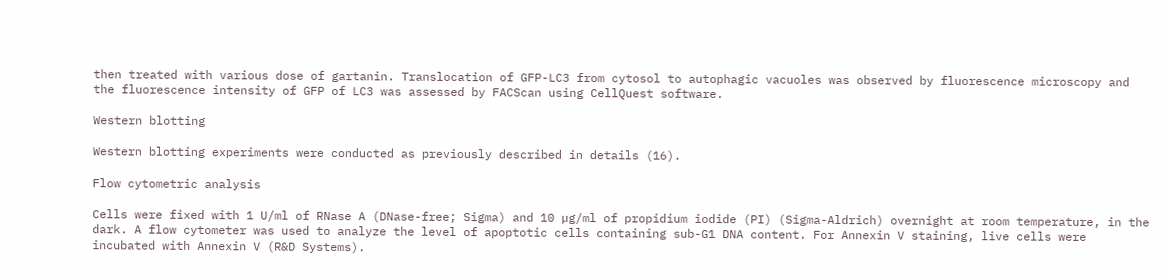then treated with various dose of gartanin. Translocation of GFP-LC3 from cytosol to autophagic vacuoles was observed by fluorescence microscopy and the fluorescence intensity of GFP of LC3 was assessed by FACScan using CellQuest software.

Western blotting

Western blotting experiments were conducted as previously described in details (16).

Flow cytometric analysis

Cells were fixed with 1 U/ml of RNase A (DNase-free; Sigma) and 10 µg/ml of propidium iodide (PI) (Sigma-Aldrich) overnight at room temperature, in the dark. A flow cytometer was used to analyze the level of apoptotic cells containing sub-G1 DNA content. For Annexin V staining, live cells were incubated with Annexin V (R&D Systems).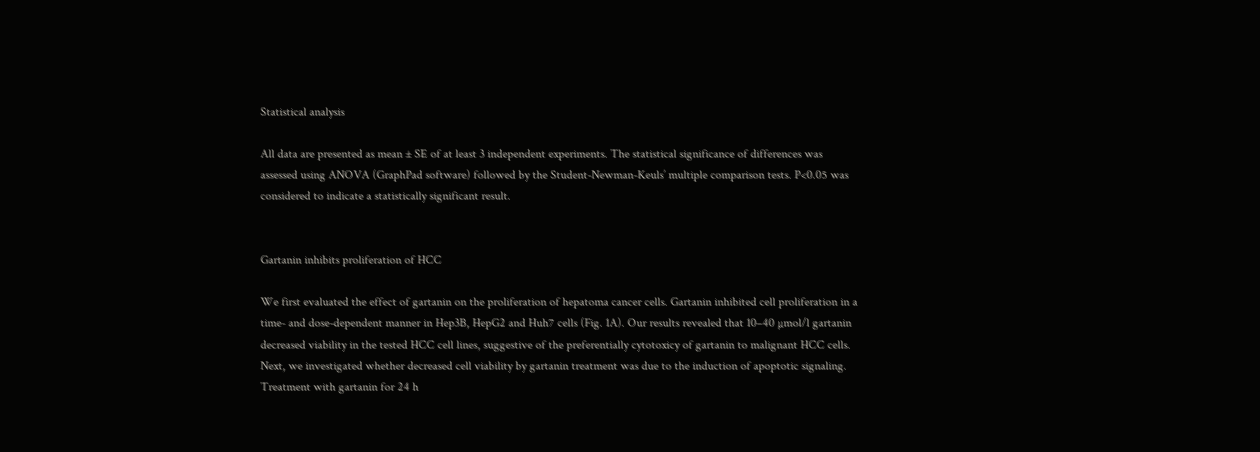Statistical analysis

All data are presented as mean ± SE of at least 3 independent experiments. The statistical significance of differences was assessed using ANOVA (GraphPad software) followed by the Student-Newman-Keuls’ multiple comparison tests. P<0.05 was considered to indicate a statistically significant result.


Gartanin inhibits proliferation of HCC

We first evaluated the effect of gartanin on the proliferation of hepatoma cancer cells. Gartanin inhibited cell proliferation in a time- and dose-dependent manner in Hep3B, HepG2 and Huh7 cells (Fig. 1A). Our results revealed that 10–40 µmol/l gartanin decreased viability in the tested HCC cell lines, suggestive of the preferentially cytotoxicy of gartanin to malignant HCC cells. Next, we investigated whether decreased cell viability by gartanin treatment was due to the induction of apoptotic signaling. Treatment with gartanin for 24 h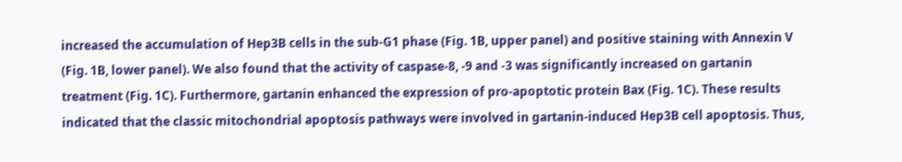increased the accumulation of Hep3B cells in the sub-G1 phase (Fig. 1B, upper panel) and positive staining with Annexin V (Fig. 1B, lower panel). We also found that the activity of caspase-8, -9 and -3 was significantly increased on gartanin treatment (Fig. 1C). Furthermore, gartanin enhanced the expression of pro-apoptotic protein Bax (Fig. 1C). These results indicated that the classic mitochondrial apoptosis pathways were involved in gartanin-induced Hep3B cell apoptosis. Thus,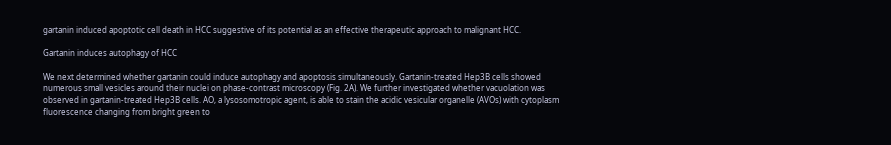gartanin induced apoptotic cell death in HCC suggestive of its potential as an effective therapeutic approach to malignant HCC.

Gartanin induces autophagy of HCC

We next determined whether gartanin could induce autophagy and apoptosis simultaneously. Gartanin-treated Hep3B cells showed numerous small vesicles around their nuclei on phase-contrast microscopy (Fig. 2A). We further investigated whether vacuolation was observed in gartanin-treated Hep3B cells. AO, a lysosomotropic agent, is able to stain the acidic vesicular organelle (AVOs) with cytoplasm fluorescence changing from bright green to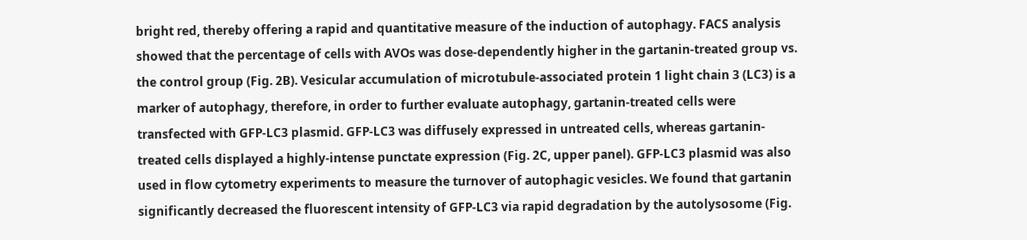bright red, thereby offering a rapid and quantitative measure of the induction of autophagy. FACS analysis showed that the percentage of cells with AVOs was dose-dependently higher in the gartanin-treated group vs. the control group (Fig. 2B). Vesicular accumulation of microtubule-associated protein 1 light chain 3 (LC3) is a marker of autophagy, therefore, in order to further evaluate autophagy, gartanin-treated cells were transfected with GFP-LC3 plasmid. GFP-LC3 was diffusely expressed in untreated cells, whereas gartanin-treated cells displayed a highly-intense punctate expression (Fig. 2C, upper panel). GFP-LC3 plasmid was also used in flow cytometry experiments to measure the turnover of autophagic vesicles. We found that gartanin significantly decreased the fluorescent intensity of GFP-LC3 via rapid degradation by the autolysosome (Fig.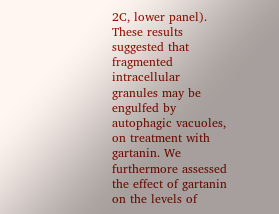2C, lower panel). These results suggested that fragmented intracellular granules may be engulfed by autophagic vacuoles, on treatment with gartanin. We furthermore assessed the effect of gartanin on the levels of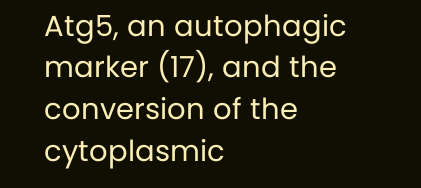Atg5, an autophagic marker (17), and the conversion of the cytoplasmic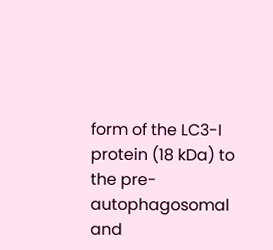form of the LC3-I protein (18 kDa) to the pre-autophagosomal and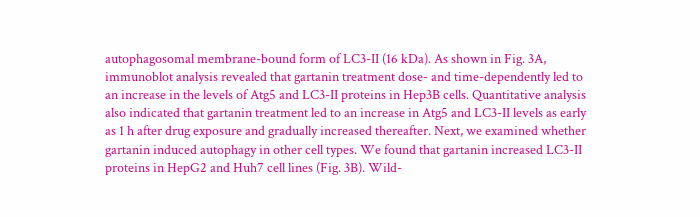autophagosomal membrane-bound form of LC3-II (16 kDa). As shown in Fig. 3A, immunoblot analysis revealed that gartanin treatment dose- and time-dependently led to an increase in the levels of Atg5 and LC3-II proteins in Hep3B cells. Quantitative analysis also indicated that gartanin treatment led to an increase in Atg5 and LC3-II levels as early as 1 h after drug exposure and gradually increased thereafter. Next, we examined whether gartanin induced autophagy in other cell types. We found that gartanin increased LC3-II proteins in HepG2 and Huh7 cell lines (Fig. 3B). Wild-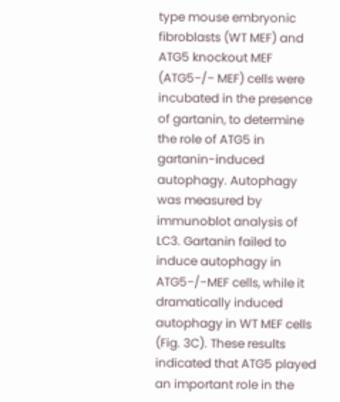type mouse embryonic fibroblasts (WT MEF) and ATG5 knockout MEF (ATG5−/− MEF) cells were incubated in the presence of gartanin, to determine the role of ATG5 in gartanin-induced autophagy. Autophagy was measured by immunoblot analysis of LC3. Gartanin failed to induce autophagy in ATG5−/−MEF cells, while it dramatically induced autophagy in WT MEF cells (Fig. 3C). These results indicated that ATG5 played an important role in the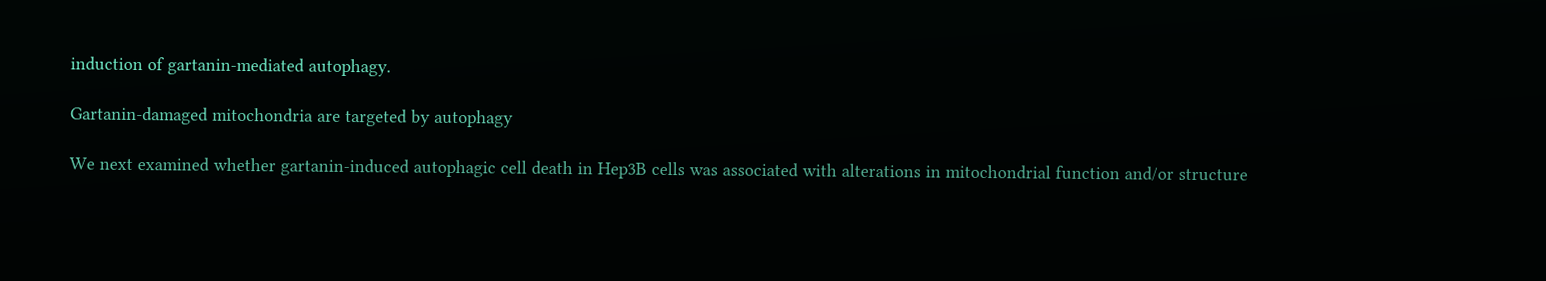induction of gartanin-mediated autophagy.

Gartanin-damaged mitochondria are targeted by autophagy

We next examined whether gartanin-induced autophagic cell death in Hep3B cells was associated with alterations in mitochondrial function and/or structure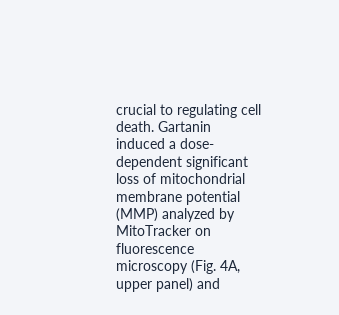crucial to regulating cell death. Gartanin induced a dose-dependent significant loss of mitochondrial membrane potential (MMP) analyzed by MitoTracker on fluorescence microscopy (Fig. 4A, upper panel) and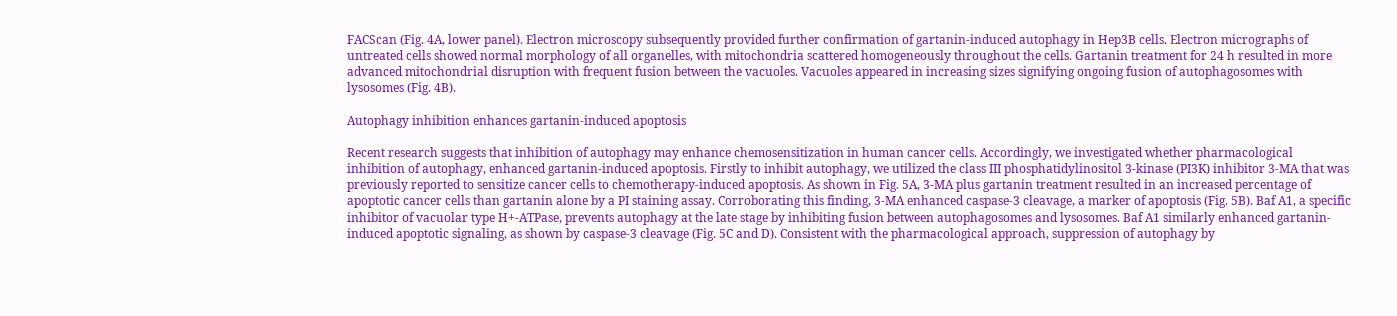FACScan (Fig. 4A, lower panel). Electron microscopy subsequently provided further confirmation of gartanin-induced autophagy in Hep3B cells. Electron micrographs of untreated cells showed normal morphology of all organelles, with mitochondria scattered homogeneously throughout the cells. Gartanin treatment for 24 h resulted in more advanced mitochondrial disruption with frequent fusion between the vacuoles. Vacuoles appeared in increasing sizes signifying ongoing fusion of autophagosomes with lysosomes (Fig. 4B).

Autophagy inhibition enhances gartanin-induced apoptosis

Recent research suggests that inhibition of autophagy may enhance chemosensitization in human cancer cells. Accordingly, we investigated whether pharmacological inhibition of autophagy, enhanced gartanin-induced apoptosis. Firstly to inhibit autophagy, we utilized the class III phosphatidylinositol 3-kinase (PI3K) inhibitor 3-MA that was previously reported to sensitize cancer cells to chemotherapy-induced apoptosis. As shown in Fig. 5A, 3-MA plus gartanin treatment resulted in an increased percentage of apoptotic cancer cells than gartanin alone by a PI staining assay. Corroborating this finding, 3-MA enhanced caspase-3 cleavage, a marker of apoptosis (Fig. 5B). Baf A1, a specific inhibitor of vacuolar type H+-ATPase, prevents autophagy at the late stage by inhibiting fusion between autophagosomes and lysosomes. Baf A1 similarly enhanced gartanin-induced apoptotic signaling, as shown by caspase-3 cleavage (Fig. 5C and D). Consistent with the pharmacological approach, suppression of autophagy by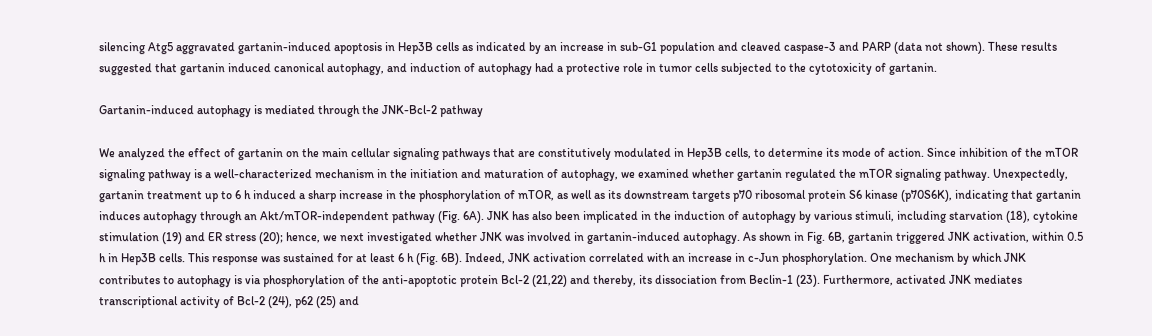silencing Atg5 aggravated gartanin-induced apoptosis in Hep3B cells as indicated by an increase in sub-G1 population and cleaved caspase-3 and PARP (data not shown). These results suggested that gartanin induced canonical autophagy, and induction of autophagy had a protective role in tumor cells subjected to the cytotoxicity of gartanin.

Gartanin-induced autophagy is mediated through the JNK-Bcl-2 pathway

We analyzed the effect of gartanin on the main cellular signaling pathways that are constitutively modulated in Hep3B cells, to determine its mode of action. Since inhibition of the mTOR signaling pathway is a well-characterized mechanism in the initiation and maturation of autophagy, we examined whether gartanin regulated the mTOR signaling pathway. Unexpectedly, gartanin treatment up to 6 h induced a sharp increase in the phosphorylation of mTOR, as well as its downstream targets p70 ribosomal protein S6 kinase (p70S6K), indicating that gartanin induces autophagy through an Akt/mTOR-independent pathway (Fig. 6A). JNK has also been implicated in the induction of autophagy by various stimuli, including starvation (18), cytokine stimulation (19) and ER stress (20); hence, we next investigated whether JNK was involved in gartanin-induced autophagy. As shown in Fig. 6B, gartanin triggered JNK activation, within 0.5 h in Hep3B cells. This response was sustained for at least 6 h (Fig. 6B). Indeed, JNK activation correlated with an increase in c-Jun phosphorylation. One mechanism by which JNK contributes to autophagy is via phosphorylation of the anti-apoptotic protein Bcl-2 (21,22) and thereby, its dissociation from Beclin-1 (23). Furthermore, activated JNK mediates transcriptional activity of Bcl-2 (24), p62 (25) and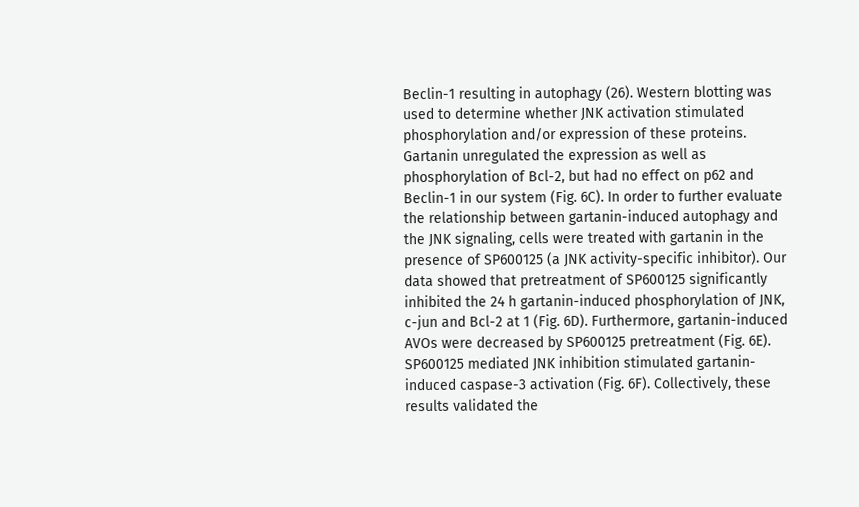Beclin-1 resulting in autophagy (26). Western blotting was used to determine whether JNK activation stimulated phosphorylation and/or expression of these proteins. Gartanin unregulated the expression as well as phosphorylation of Bcl-2, but had no effect on p62 and Beclin-1 in our system (Fig. 6C). In order to further evaluate the relationship between gartanin-induced autophagy and the JNK signaling, cells were treated with gartanin in the presence of SP600125 (a JNK activity-specific inhibitor). Our data showed that pretreatment of SP600125 significantly inhibited the 24 h gartanin-induced phosphorylation of JNK, c-jun and Bcl-2 at 1 (Fig. 6D). Furthermore, gartanin-induced AVOs were decreased by SP600125 pretreatment (Fig. 6E). SP600125 mediated JNK inhibition stimulated gartanin-induced caspase-3 activation (Fig. 6F). Collectively, these results validated the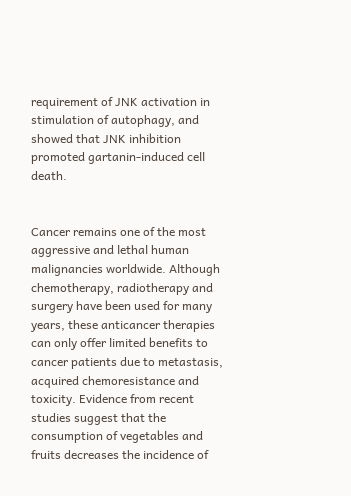requirement of JNK activation in stimulation of autophagy, and showed that JNK inhibition promoted gartanin-induced cell death.


Cancer remains one of the most aggressive and lethal human malignancies worldwide. Although chemotherapy, radiotherapy and surgery have been used for many years, these anticancer therapies can only offer limited benefits to cancer patients due to metastasis, acquired chemoresistance and toxicity. Evidence from recent studies suggest that the consumption of vegetables and fruits decreases the incidence of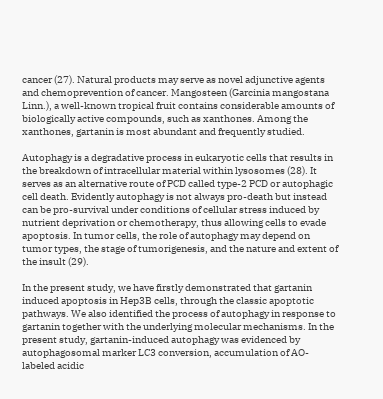cancer (27). Natural products may serve as novel adjunctive agents and chemoprevention of cancer. Mangosteen (Garcinia mangostana Linn.), a well-known tropical fruit contains considerable amounts of biologically active compounds, such as xanthones. Among the xanthones, gartanin is most abundant and frequently studied.

Autophagy is a degradative process in eukaryotic cells that results in the breakdown of intracellular material within lysosomes (28). It serves as an alternative route of PCD called type-2 PCD or autophagic cell death. Evidently autophagy is not always pro-death but instead can be pro-survival under conditions of cellular stress induced by nutrient deprivation or chemotherapy, thus allowing cells to evade apoptosis. In tumor cells, the role of autophagy may depend on tumor types, the stage of tumorigenesis, and the nature and extent of the insult (29).

In the present study, we have firstly demonstrated that gartanin induced apoptosis in Hep3B cells, through the classic apoptotic pathways. We also identified the process of autophagy in response to gartanin together with the underlying molecular mechanisms. In the present study, gartanin-induced autophagy was evidenced by autophagosomal marker LC3 conversion, accumulation of AO-labeled acidic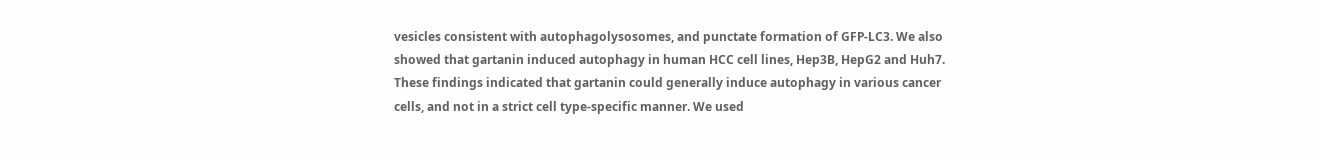vesicles consistent with autophagolysosomes, and punctate formation of GFP-LC3. We also showed that gartanin induced autophagy in human HCC cell lines, Hep3B, HepG2 and Huh7. These findings indicated that gartanin could generally induce autophagy in various cancer cells, and not in a strict cell type-specific manner. We used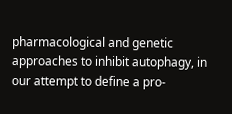pharmacological and genetic approaches to inhibit autophagy, in our attempt to define a pro-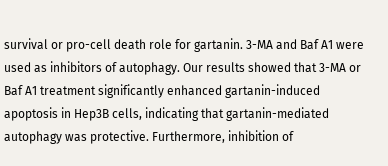survival or pro-cell death role for gartanin. 3-MA and Baf A1 were used as inhibitors of autophagy. Our results showed that 3-MA or Baf A1 treatment significantly enhanced gartanin-induced apoptosis in Hep3B cells, indicating that gartanin-mediated autophagy was protective. Furthermore, inhibition of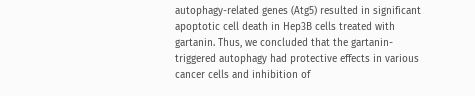autophagy-related genes (Atg5) resulted in significant apoptotic cell death in Hep3B cells treated with gartanin. Thus, we concluded that the gartanin-triggered autophagy had protective effects in various cancer cells and inhibition of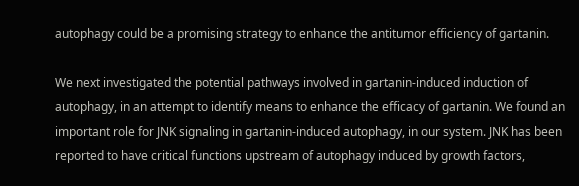autophagy could be a promising strategy to enhance the antitumor efficiency of gartanin.

We next investigated the potential pathways involved in gartanin-induced induction of autophagy, in an attempt to identify means to enhance the efficacy of gartanin. We found an important role for JNK signaling in gartanin-induced autophagy, in our system. JNK has been reported to have critical functions upstream of autophagy induced by growth factors,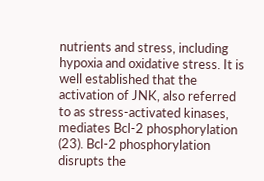nutrients and stress, including hypoxia and oxidative stress. It is well established that the activation of JNK, also referred to as stress-activated kinases, mediates Bcl-2 phosphorylation (23). Bcl-2 phosphorylation disrupts the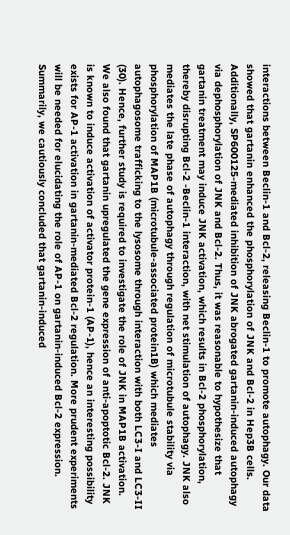interactions between Beclin-1 and Bcl-2, releasing Beclin-1 to promote autophagy. Our data showed that gartanin enhanced the phosphorylation of JNK and Bcl-2 in Hep3B cells. Additionally, SP600125-mediated inhibition of JNK abrogated gartanin-induced autophagy via dephosphorylation of JNK and Bcl-2. Thus, it was reasonable to hypothesize that gartanin treatment may induce JNK activation, which results in Bcl-2 phosphorylation, thereby disrupting Bcl-2 -Beclin-1 interaction, with net stimulation of autophagy. JNK also mediates the late phase of autophagy through regulation of microtubule stability via phosphorylation of MAP1B (microtubule-associated protein1B) which mediates autophagosome trafficking to the lysosome through interaction with both LC3-I and LC3-II (30). Hence, further study is required to investigate the role of JNK in MAP1B activation. We also found that gartanin upregulated the gene expression of anti-apoptotic Bcl-2. JNK is known to induce activation of activator protein-1 (AP-1), hence an interesting possibility exists for AP-1 activation in gartanin-mediated Bcl-2 regulation. More prudent experiments will be needed for elucidating the role of AP-1 on gartanin-induced Bcl-2 expression. Summarily, we cautiously concluded that gartanin-induced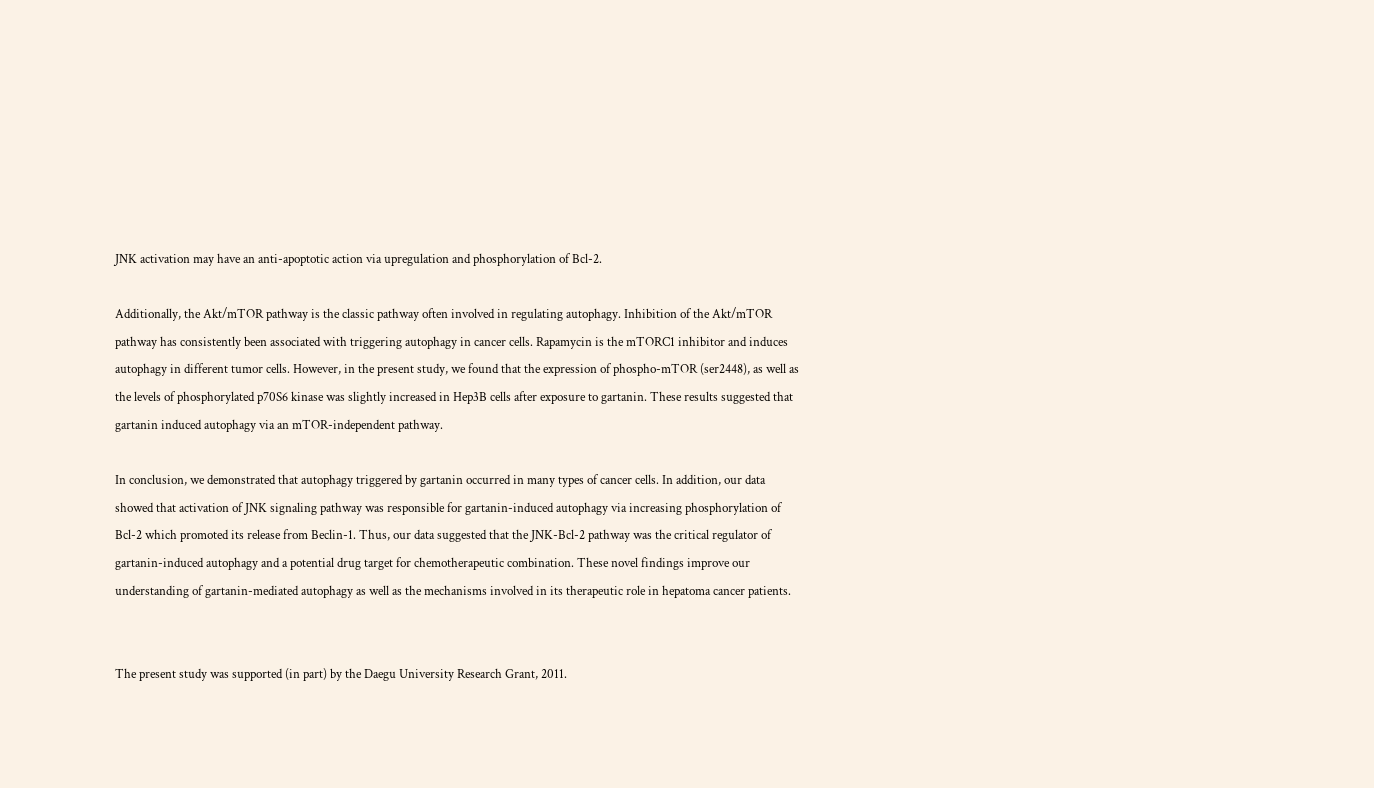JNK activation may have an anti-apoptotic action via upregulation and phosphorylation of Bcl-2.

Additionally, the Akt/mTOR pathway is the classic pathway often involved in regulating autophagy. Inhibition of the Akt/mTOR pathway has consistently been associated with triggering autophagy in cancer cells. Rapamycin is the mTORC1 inhibitor and induces autophagy in different tumor cells. However, in the present study, we found that the expression of phospho-mTOR (ser2448), as well as the levels of phosphorylated p70S6 kinase was slightly increased in Hep3B cells after exposure to gartanin. These results suggested that gartanin induced autophagy via an mTOR-independent pathway.

In conclusion, we demonstrated that autophagy triggered by gartanin occurred in many types of cancer cells. In addition, our data showed that activation of JNK signaling pathway was responsible for gartanin-induced autophagy via increasing phosphorylation of Bcl-2 which promoted its release from Beclin-1. Thus, our data suggested that the JNK-Bcl-2 pathway was the critical regulator of gartanin-induced autophagy and a potential drug target for chemotherapeutic combination. These novel findings improve our understanding of gartanin-mediated autophagy as well as the mechanisms involved in its therapeutic role in hepatoma cancer patients.


The present study was supported (in part) by the Daegu University Research Grant, 2011.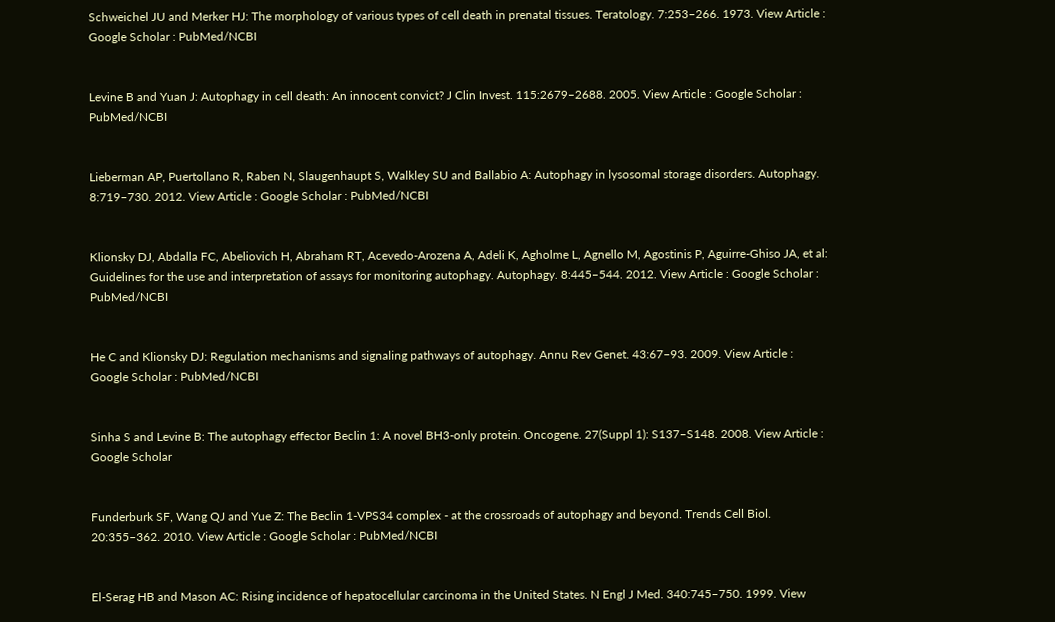Schweichel JU and Merker HJ: The morphology of various types of cell death in prenatal tissues. Teratology. 7:253–266. 1973. View Article : Google Scholar : PubMed/NCBI


Levine B and Yuan J: Autophagy in cell death: An innocent convict? J Clin Invest. 115:2679–2688. 2005. View Article : Google Scholar : PubMed/NCBI


Lieberman AP, Puertollano R, Raben N, Slaugenhaupt S, Walkley SU and Ballabio A: Autophagy in lysosomal storage disorders. Autophagy. 8:719–730. 2012. View Article : Google Scholar : PubMed/NCBI


Klionsky DJ, Abdalla FC, Abeliovich H, Abraham RT, Acevedo-Arozena A, Adeli K, Agholme L, Agnello M, Agostinis P, Aguirre-Ghiso JA, et al: Guidelines for the use and interpretation of assays for monitoring autophagy. Autophagy. 8:445–544. 2012. View Article : Google Scholar : PubMed/NCBI


He C and Klionsky DJ: Regulation mechanisms and signaling pathways of autophagy. Annu Rev Genet. 43:67–93. 2009. View Article : Google Scholar : PubMed/NCBI


Sinha S and Levine B: The autophagy effector Beclin 1: A novel BH3-only protein. Oncogene. 27(Suppl 1): S137–S148. 2008. View Article : Google Scholar


Funderburk SF, Wang QJ and Yue Z: The Beclin 1-VPS34 complex - at the crossroads of autophagy and beyond. Trends Cell Biol. 20:355–362. 2010. View Article : Google Scholar : PubMed/NCBI


El-Serag HB and Mason AC: Rising incidence of hepatocellular carcinoma in the United States. N Engl J Med. 340:745–750. 1999. View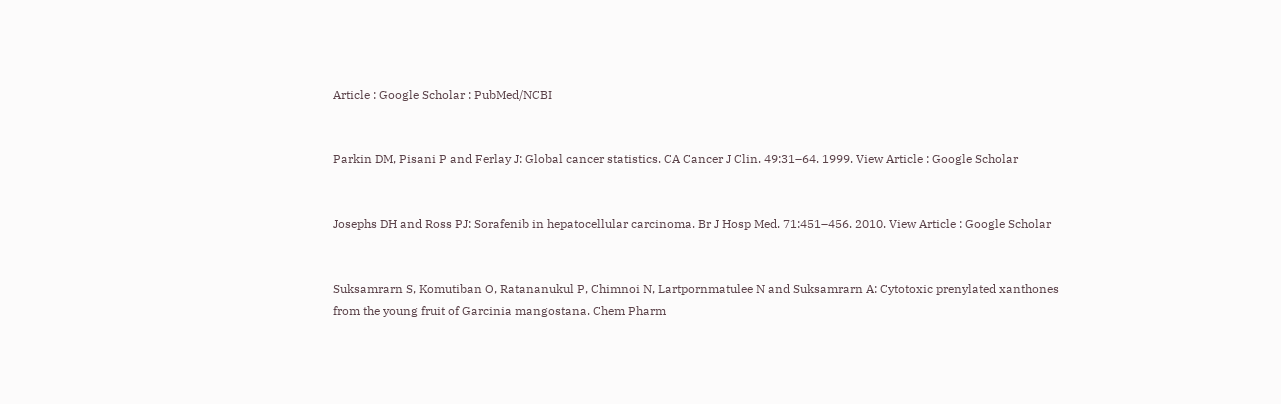Article : Google Scholar : PubMed/NCBI


Parkin DM, Pisani P and Ferlay J: Global cancer statistics. CA Cancer J Clin. 49:31–64. 1999. View Article : Google Scholar


Josephs DH and Ross PJ: Sorafenib in hepatocellular carcinoma. Br J Hosp Med. 71:451–456. 2010. View Article : Google Scholar


Suksamrarn S, Komutiban O, Ratananukul P, Chimnoi N, Lartpornmatulee N and Suksamrarn A: Cytotoxic prenylated xanthones from the young fruit of Garcinia mangostana. Chem Pharm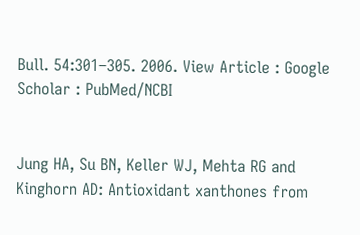Bull. 54:301–305. 2006. View Article : Google Scholar : PubMed/NCBI


Jung HA, Su BN, Keller WJ, Mehta RG and Kinghorn AD: Antioxidant xanthones from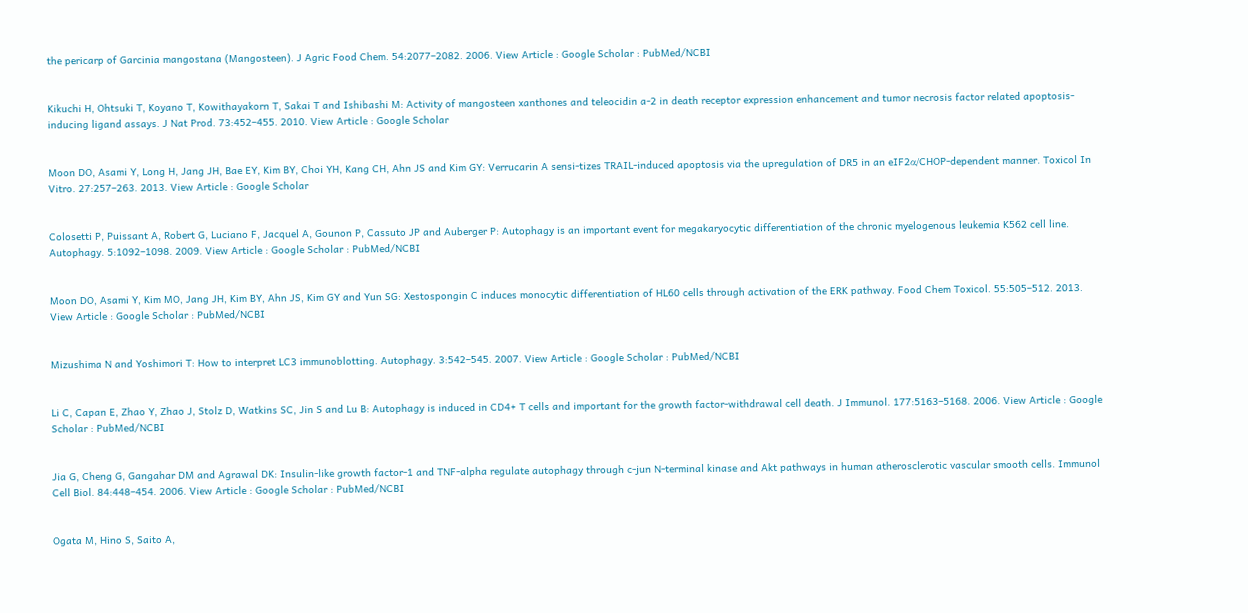the pericarp of Garcinia mangostana (Mangosteen). J Agric Food Chem. 54:2077–2082. 2006. View Article : Google Scholar : PubMed/NCBI


Kikuchi H, Ohtsuki T, Koyano T, Kowithayakorn T, Sakai T and Ishibashi M: Activity of mangosteen xanthones and teleocidin a-2 in death receptor expression enhancement and tumor necrosis factor related apoptosis-inducing ligand assays. J Nat Prod. 73:452–455. 2010. View Article : Google Scholar


Moon DO, Asami Y, Long H, Jang JH, Bae EY, Kim BY, Choi YH, Kang CH, Ahn JS and Kim GY: Verrucarin A sensi-tizes TRAIL-induced apoptosis via the upregulation of DR5 in an eIF2α/CHOP-dependent manner. Toxicol In Vitro. 27:257–263. 2013. View Article : Google Scholar


Colosetti P, Puissant A, Robert G, Luciano F, Jacquel A, Gounon P, Cassuto JP and Auberger P: Autophagy is an important event for megakaryocytic differentiation of the chronic myelogenous leukemia K562 cell line. Autophagy. 5:1092–1098. 2009. View Article : Google Scholar : PubMed/NCBI


Moon DO, Asami Y, Kim MO, Jang JH, Kim BY, Ahn JS, Kim GY and Yun SG: Xestospongin C induces monocytic differentiation of HL60 cells through activation of the ERK pathway. Food Chem Toxicol. 55:505–512. 2013. View Article : Google Scholar : PubMed/NCBI


Mizushima N and Yoshimori T: How to interpret LC3 immunoblotting. Autophagy. 3:542–545. 2007. View Article : Google Scholar : PubMed/NCBI


Li C, Capan E, Zhao Y, Zhao J, Stolz D, Watkins SC, Jin S and Lu B: Autophagy is induced in CD4+ T cells and important for the growth factor-withdrawal cell death. J Immunol. 177:5163–5168. 2006. View Article : Google Scholar : PubMed/NCBI


Jia G, Cheng G, Gangahar DM and Agrawal DK: Insulin-like growth factor-1 and TNF-alpha regulate autophagy through c-jun N-terminal kinase and Akt pathways in human atherosclerotic vascular smooth cells. Immunol Cell Biol. 84:448–454. 2006. View Article : Google Scholar : PubMed/NCBI


Ogata M, Hino S, Saito A,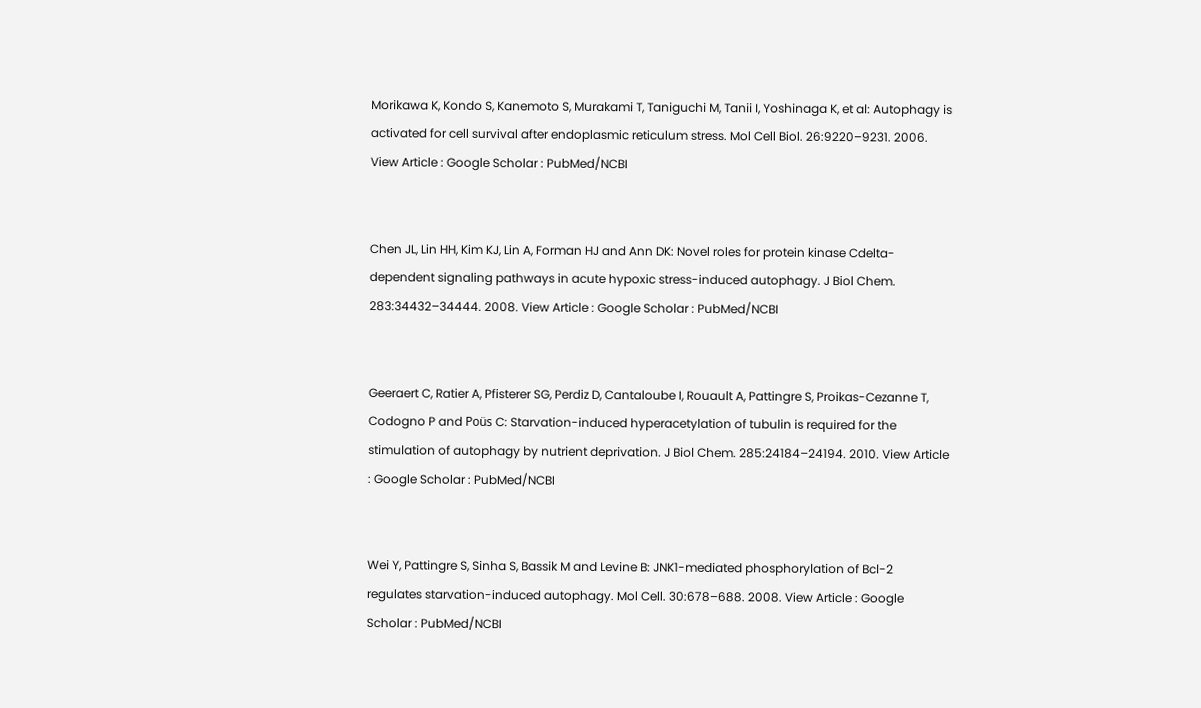Morikawa K, Kondo S, Kanemoto S, Murakami T, Taniguchi M, Tanii I, Yoshinaga K, et al: Autophagy is activated for cell survival after endoplasmic reticulum stress. Mol Cell Biol. 26:9220–9231. 2006. View Article : Google Scholar : PubMed/NCBI


Chen JL, Lin HH, Kim KJ, Lin A, Forman HJ and Ann DK: Novel roles for protein kinase Cdelta-dependent signaling pathways in acute hypoxic stress-induced autophagy. J Biol Chem. 283:34432–34444. 2008. View Article : Google Scholar : PubMed/NCBI


Geeraert C, Ratier A, Pfisterer SG, Perdiz D, Cantaloube I, Rouault A, Pattingre S, Proikas-Cezanne T, Codogno P and Poüs C: Starvation-induced hyperacetylation of tubulin is required for the stimulation of autophagy by nutrient deprivation. J Biol Chem. 285:24184–24194. 2010. View Article : Google Scholar : PubMed/NCBI


Wei Y, Pattingre S, Sinha S, Bassik M and Levine B: JNK1-mediated phosphorylation of Bcl-2 regulates starvation-induced autophagy. Mol Cell. 30:678–688. 2008. View Article : Google Scholar : PubMed/NCBI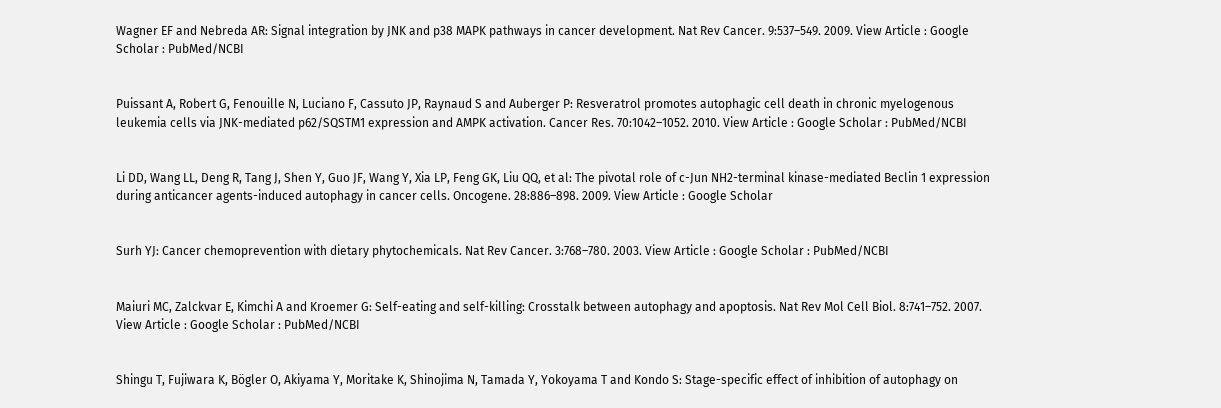Wagner EF and Nebreda AR: Signal integration by JNK and p38 MAPK pathways in cancer development. Nat Rev Cancer. 9:537–549. 2009. View Article : Google Scholar : PubMed/NCBI


Puissant A, Robert G, Fenouille N, Luciano F, Cassuto JP, Raynaud S and Auberger P: Resveratrol promotes autophagic cell death in chronic myelogenous leukemia cells via JNK-mediated p62/SQSTM1 expression and AMPK activation. Cancer Res. 70:1042–1052. 2010. View Article : Google Scholar : PubMed/NCBI


Li DD, Wang LL, Deng R, Tang J, Shen Y, Guo JF, Wang Y, Xia LP, Feng GK, Liu QQ, et al: The pivotal role of c-Jun NH2-terminal kinase-mediated Beclin 1 expression during anticancer agents-induced autophagy in cancer cells. Oncogene. 28:886–898. 2009. View Article : Google Scholar


Surh YJ: Cancer chemoprevention with dietary phytochemicals. Nat Rev Cancer. 3:768–780. 2003. View Article : Google Scholar : PubMed/NCBI


Maiuri MC, Zalckvar E, Kimchi A and Kroemer G: Self-eating and self-killing: Crosstalk between autophagy and apoptosis. Nat Rev Mol Cell Biol. 8:741–752. 2007. View Article : Google Scholar : PubMed/NCBI


Shingu T, Fujiwara K, Bögler O, Akiyama Y, Moritake K, Shinojima N, Tamada Y, Yokoyama T and Kondo S: Stage-specific effect of inhibition of autophagy on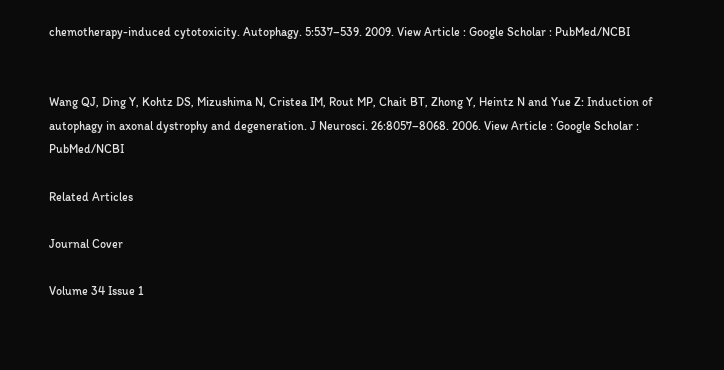chemotherapy-induced cytotoxicity. Autophagy. 5:537–539. 2009. View Article : Google Scholar : PubMed/NCBI


Wang QJ, Ding Y, Kohtz DS, Mizushima N, Cristea IM, Rout MP, Chait BT, Zhong Y, Heintz N and Yue Z: Induction of autophagy in axonal dystrophy and degeneration. J Neurosci. 26:8057–8068. 2006. View Article : Google Scholar : PubMed/NCBI

Related Articles

Journal Cover

Volume 34 Issue 1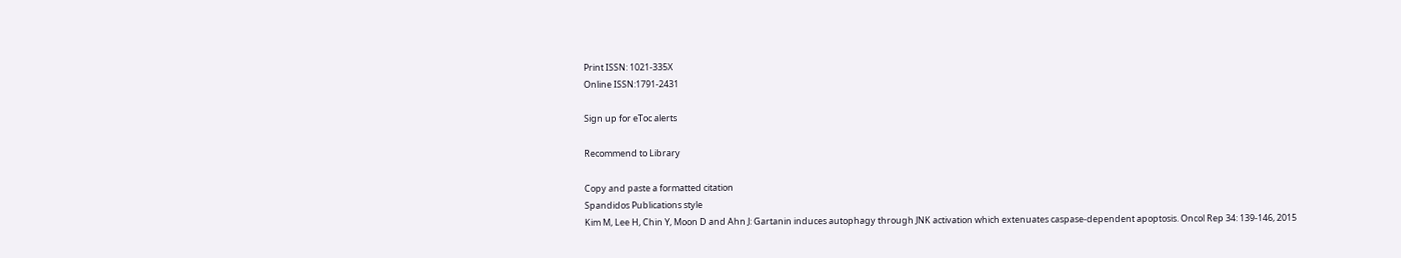Print ISSN: 1021-335X
Online ISSN:1791-2431

Sign up for eToc alerts

Recommend to Library

Copy and paste a formatted citation
Spandidos Publications style
Kim M, Lee H, Chin Y, Moon D and Ahn J: Gartanin induces autophagy through JNK activation which extenuates caspase-dependent apoptosis. Oncol Rep 34: 139-146, 2015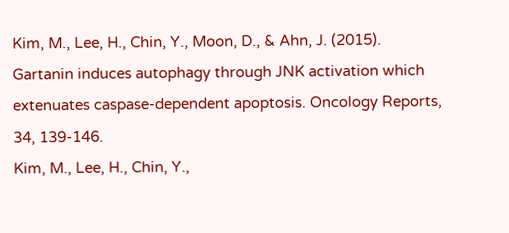Kim, M., Lee, H., Chin, Y., Moon, D., & Ahn, J. (2015). Gartanin induces autophagy through JNK activation which extenuates caspase-dependent apoptosis. Oncology Reports, 34, 139-146.
Kim, M., Lee, H., Chin, Y.,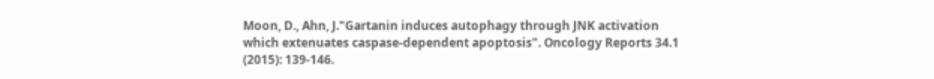Moon, D., Ahn, J."Gartanin induces autophagy through JNK activation which extenuates caspase-dependent apoptosis". Oncology Reports 34.1 (2015): 139-146.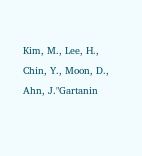Kim, M., Lee, H., Chin, Y., Moon, D., Ahn, J."Gartanin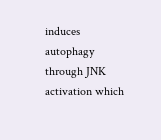induces autophagy through JNK activation which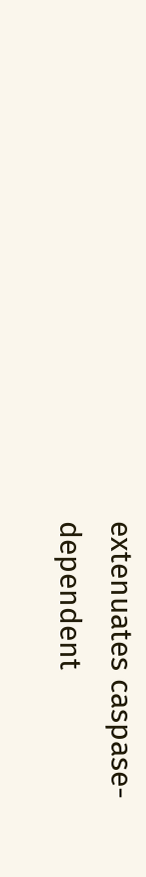extenuates caspase-dependent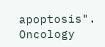apoptosis". Oncology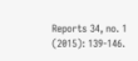Reports 34, no. 1 (2015): 139-146.